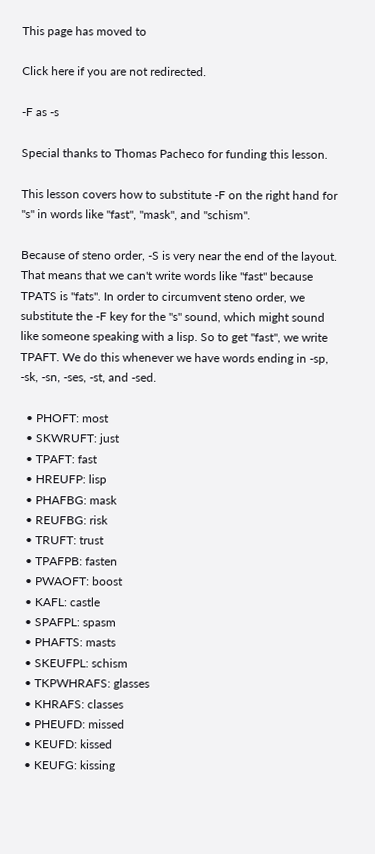This page has moved to

Click here if you are not redirected.

-F as -s

Special thanks to Thomas Pacheco for funding this lesson.

This lesson covers how to substitute -F on the right hand for "s" in words like "fast", "mask", and "schism".

Because of steno order, -S is very near the end of the layout. That means that we can't write words like "fast" because TPATS is "fats". In order to circumvent steno order, we substitute the -F key for the "s" sound, which might sound like someone speaking with a lisp. So to get "fast", we write TPAFT. We do this whenever we have words ending in -sp, -sk, -sn, -ses, -st, and -sed.

  • PHOFT: most
  • SKWRUFT: just
  • TPAFT: fast
  • HREUFP: lisp
  • PHAFBG: mask
  • REUFBG: risk
  • TRUFT: trust
  • TPAFPB: fasten
  • PWAOFT: boost
  • KAFL: castle
  • SPAFPL: spasm
  • PHAFTS: masts
  • SKEUFPL: schism
  • TKPWHRAFS: glasses
  • KHRAFS: classes
  • PHEUFD: missed
  • KEUFD: kissed
  • KEUFG: kissing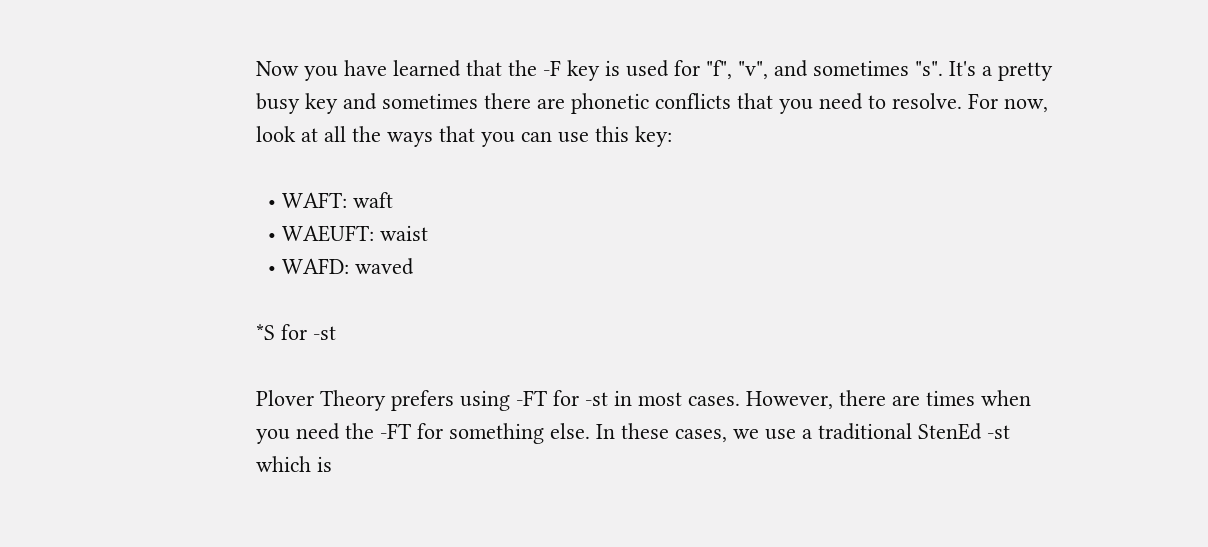Now you have learned that the -F key is used for "f", "v", and sometimes "s". It's a pretty busy key and sometimes there are phonetic conflicts that you need to resolve. For now, look at all the ways that you can use this key:

  • WAFT: waft
  • WAEUFT: waist
  • WAFD: waved

*S for -st

Plover Theory prefers using -FT for -st in most cases. However, there are times when you need the -FT for something else. In these cases, we use a traditional StenEd -st which is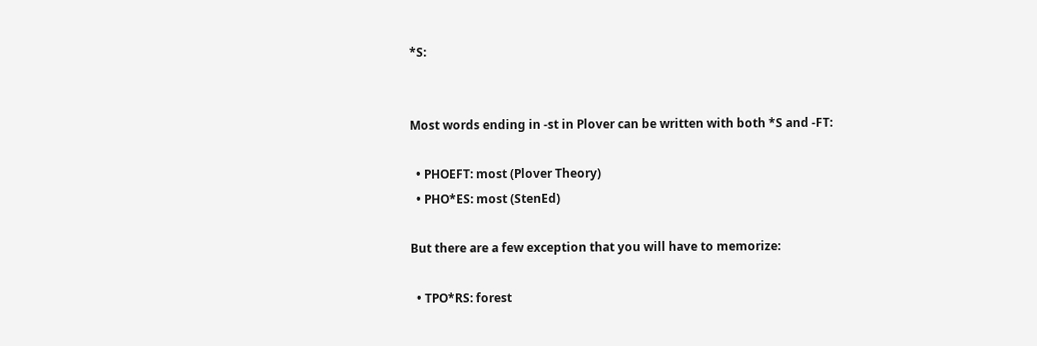*S:


Most words ending in -st in Plover can be written with both *S and -FT:

  • PHOEFT: most (Plover Theory)
  • PHO*ES: most (StenEd)

But there are a few exception that you will have to memorize:

  • TPO*RS: forest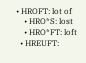• HROFT: lot of
    • HRO*S: lost
    • HRO*FT: loft
  • HREUFT: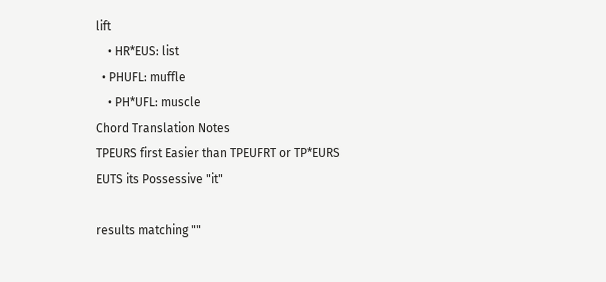lift
    • HR*EUS: list
  • PHUFL: muffle
    • PH*UFL: muscle
Chord Translation Notes
TPEURS first Easier than TPEUFRT or TP*EURS
EUTS its Possessive "it"

results matching ""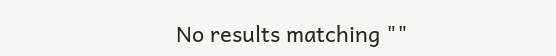No results matching ""